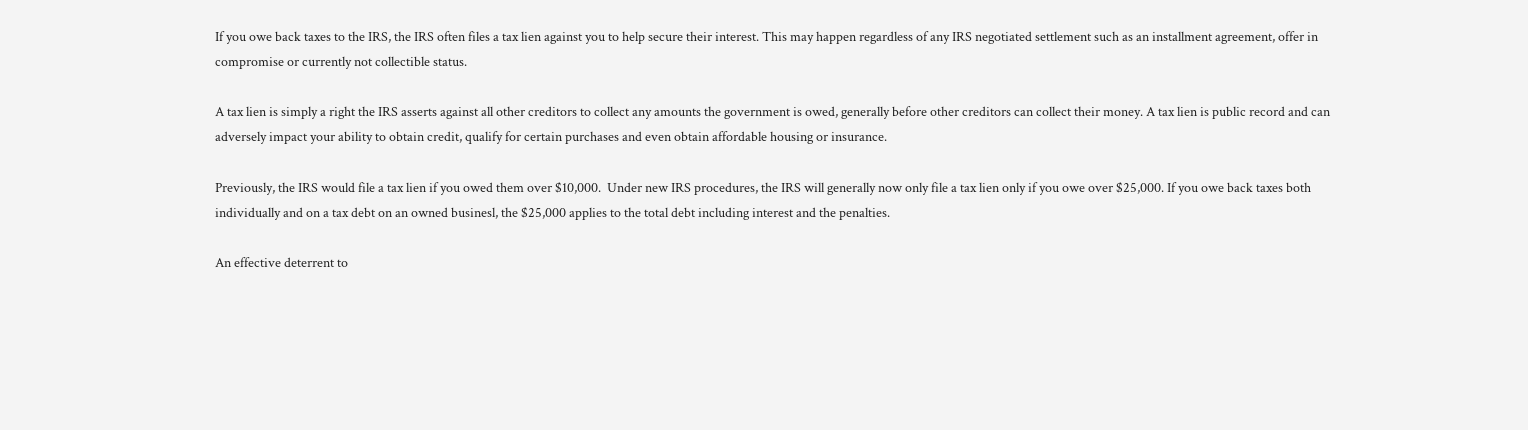If you owe back taxes to the IRS, the IRS often files a tax lien against you to help secure their interest. This may happen regardless of any IRS negotiated settlement such as an installment agreement, offer in compromise or currently not collectible status.

A tax lien is simply a right the IRS asserts against all other creditors to collect any amounts the government is owed, generally before other creditors can collect their money. A tax lien is public record and can adversely impact your ability to obtain credit, qualify for certain purchases and even obtain affordable housing or insurance.

Previously, the IRS would file a tax lien if you owed them over $10,000.  Under new IRS procedures, the IRS will generally now only file a tax lien only if you owe over $25,000. If you owe back taxes both individually and on a tax debt on an owned businesl, the $25,000 applies to the total debt including interest and the penalties.

An effective deterrent to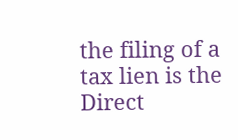the filing of a tax lien is the Direct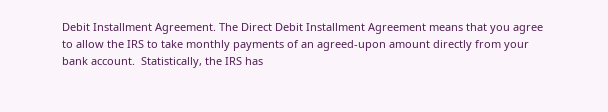Debit Installment Agreement. The Direct Debit Installment Agreement means that you agree to allow the IRS to take monthly payments of an agreed-upon amount directly from your bank account.  Statistically, the IRS has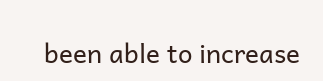been able to increase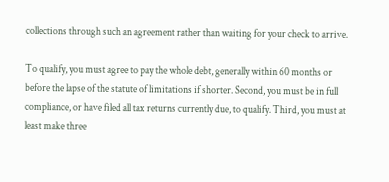collections through such an agreement rather than waiting for your check to arrive.

To qualify, you must agree to pay the whole debt, generally within 60 months or before the lapse of the statute of limitations if shorter. Second, you must be in full compliance, or have filed all tax returns currently due, to qualify. Third, you must at least make three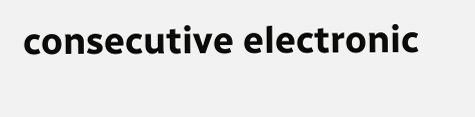consecutive electronic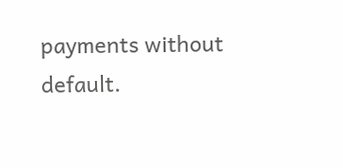payments without default.